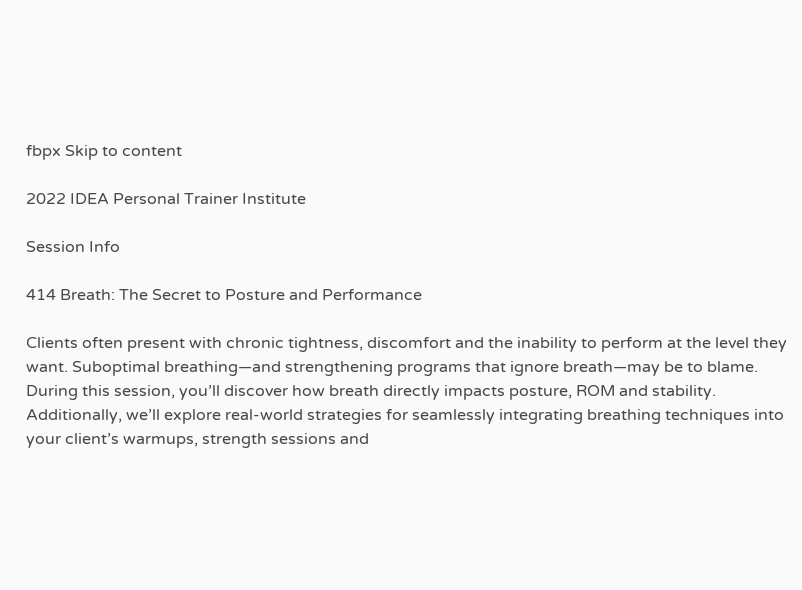fbpx Skip to content

2022 IDEA Personal Trainer Institute

Session Info

414 Breath: The Secret to Posture and Performance

Clients often present with chronic tightness, discomfort and the inability to perform at the level they want. Suboptimal breathing—and strengthening programs that ignore breath—may be to blame. During this session, you’ll discover how breath directly impacts posture, ROM and stability. Additionally, we’ll explore real-world strategies for seamlessly integrating breathing techniques into your client’s warmups, strength sessions and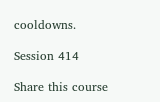cooldowns.

Session 414

Share this course